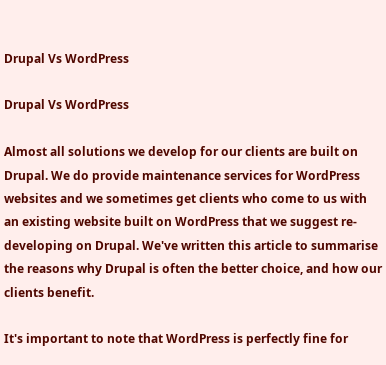Drupal Vs WordPress

Drupal Vs WordPress

Almost all solutions we develop for our clients are built on Drupal. We do provide maintenance services for WordPress websites and we sometimes get clients who come to us with an existing website built on WordPress that we suggest re-developing on Drupal. We've written this article to summarise the reasons why Drupal is often the better choice, and how our clients benefit.

It's important to note that WordPress is perfectly fine for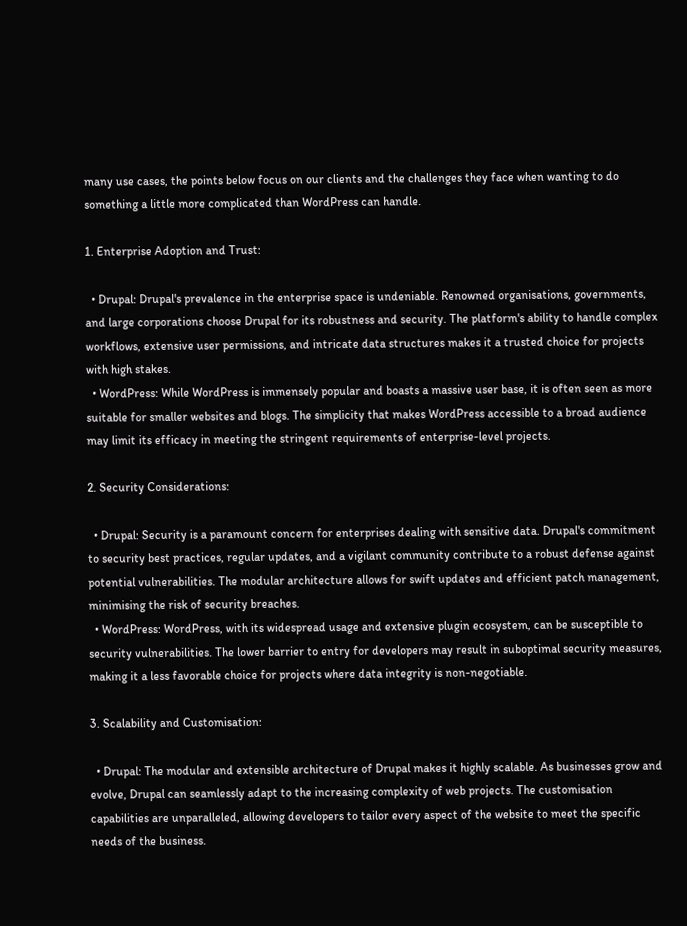many use cases, the points below focus on our clients and the challenges they face when wanting to do something a little more complicated than WordPress can handle.

1. Enterprise Adoption and Trust:

  • Drupal: Drupal's prevalence in the enterprise space is undeniable. Renowned organisations, governments, and large corporations choose Drupal for its robustness and security. The platform's ability to handle complex workflows, extensive user permissions, and intricate data structures makes it a trusted choice for projects with high stakes.
  • WordPress: While WordPress is immensely popular and boasts a massive user base, it is often seen as more suitable for smaller websites and blogs. The simplicity that makes WordPress accessible to a broad audience may limit its efficacy in meeting the stringent requirements of enterprise-level projects.

2. Security Considerations:

  • Drupal: Security is a paramount concern for enterprises dealing with sensitive data. Drupal's commitment to security best practices, regular updates, and a vigilant community contribute to a robust defense against potential vulnerabilities. The modular architecture allows for swift updates and efficient patch management, minimising the risk of security breaches.
  • WordPress: WordPress, with its widespread usage and extensive plugin ecosystem, can be susceptible to security vulnerabilities. The lower barrier to entry for developers may result in suboptimal security measures, making it a less favorable choice for projects where data integrity is non-negotiable.

3. Scalability and Customisation:

  • Drupal: The modular and extensible architecture of Drupal makes it highly scalable. As businesses grow and evolve, Drupal can seamlessly adapt to the increasing complexity of web projects. The customisation capabilities are unparalleled, allowing developers to tailor every aspect of the website to meet the specific needs of the business.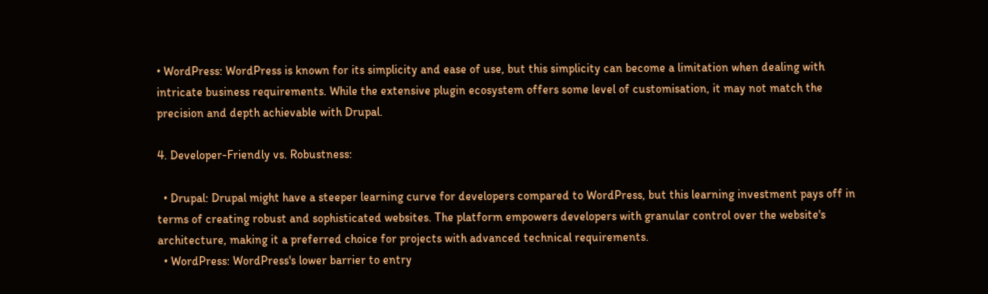• WordPress: WordPress is known for its simplicity and ease of use, but this simplicity can become a limitation when dealing with intricate business requirements. While the extensive plugin ecosystem offers some level of customisation, it may not match the precision and depth achievable with Drupal.

4. Developer-Friendly vs. Robustness:

  • Drupal: Drupal might have a steeper learning curve for developers compared to WordPress, but this learning investment pays off in terms of creating robust and sophisticated websites. The platform empowers developers with granular control over the website's architecture, making it a preferred choice for projects with advanced technical requirements.
  • WordPress: WordPress's lower barrier to entry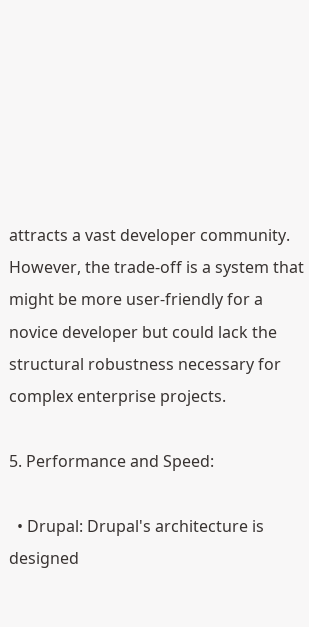attracts a vast developer community. However, the trade-off is a system that might be more user-friendly for a novice developer but could lack the structural robustness necessary for complex enterprise projects.

5. Performance and Speed:

  • Drupal: Drupal's architecture is designed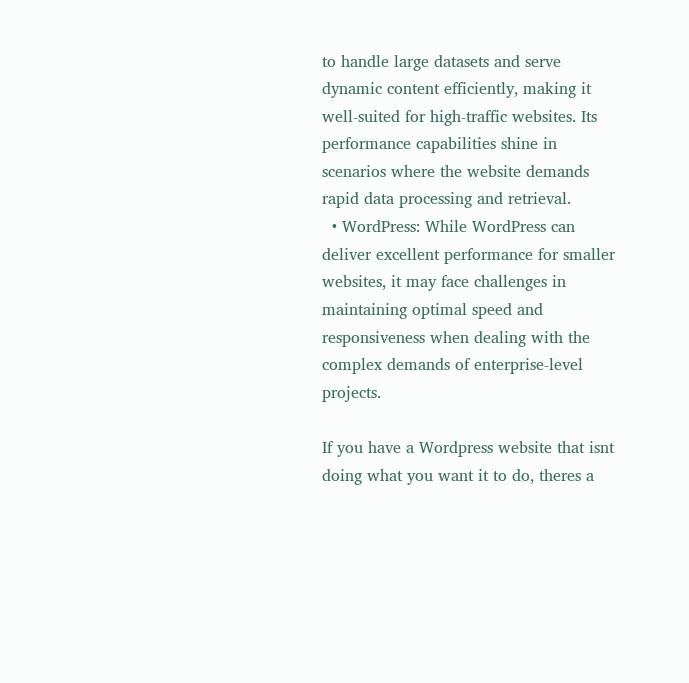to handle large datasets and serve dynamic content efficiently, making it well-suited for high-traffic websites. Its performance capabilities shine in scenarios where the website demands rapid data processing and retrieval.
  • WordPress: While WordPress can deliver excellent performance for smaller websites, it may face challenges in maintaining optimal speed and responsiveness when dealing with the complex demands of enterprise-level projects.

If you have a Wordpress website that isnt doing what you want it to do, theres a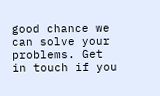good chance we can solve your problems. Get in touch if you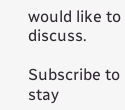would like to discuss.

Subscribe to stay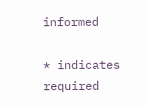informed

* indicates required